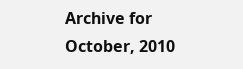Archive for October, 2010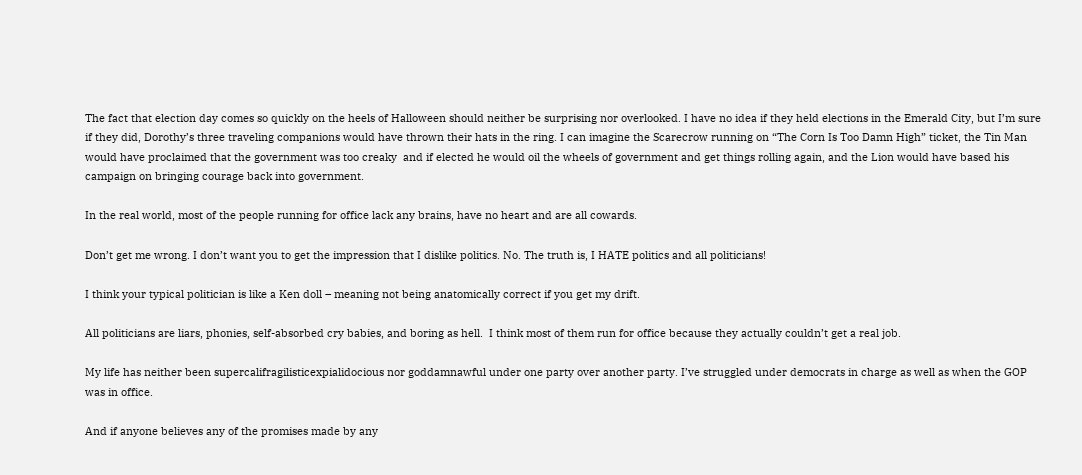The fact that election day comes so quickly on the heels of Halloween should neither be surprising nor overlooked. I have no idea if they held elections in the Emerald City, but I’m sure if they did, Dorothy’s three traveling companions would have thrown their hats in the ring. I can imagine the Scarecrow running on “The Corn Is Too Damn High” ticket, the Tin Man would have proclaimed that the government was too creaky  and if elected he would oil the wheels of government and get things rolling again, and the Lion would have based his campaign on bringing courage back into government.

In the real world, most of the people running for office lack any brains, have no heart and are all cowards.

Don’t get me wrong. I don’t want you to get the impression that I dislike politics. No. The truth is, I HATE politics and all politicians!

I think your typical politician is like a Ken doll – meaning not being anatomically correct if you get my drift.

All politicians are liars, phonies, self-absorbed cry babies, and boring as hell.  I think most of them run for office because they actually couldn’t get a real job.

My life has neither been supercalifragilisticexpialidocious nor goddamnawful under one party over another party. I’ve struggled under democrats in charge as well as when the GOP was in office.

And if anyone believes any of the promises made by any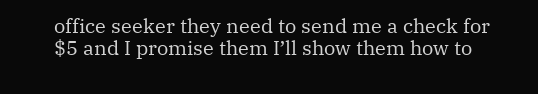office seeker they need to send me a check for $5 and I promise them I’ll show them how to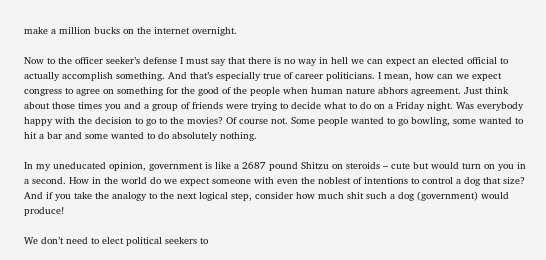make a million bucks on the internet overnight.

Now to the officer seeker’s defense I must say that there is no way in hell we can expect an elected official to actually accomplish something. And that’s especially true of career politicians. I mean, how can we expect congress to agree on something for the good of the people when human nature abhors agreement. Just think about those times you and a group of friends were trying to decide what to do on a Friday night. Was everybody happy with the decision to go to the movies? Of course not. Some people wanted to go bowling, some wanted to hit a bar and some wanted to do absolutely nothing.

In my uneducated opinion, government is like a 2687 pound Shitzu on steroids – cute but would turn on you in a second. How in the world do we expect someone with even the noblest of intentions to control a dog that size? And if you take the analogy to the next logical step, consider how much shit such a dog (government) would produce!

We don’t need to elect political seekers to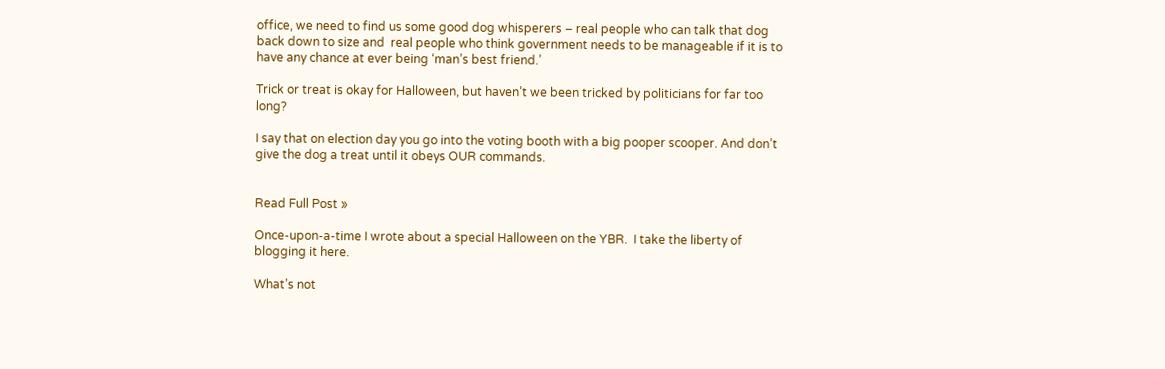office, we need to find us some good dog whisperers – real people who can talk that dog back down to size and  real people who think government needs to be manageable if it is to have any chance at ever being ‘man’s best friend.’

Trick or treat is okay for Halloween, but haven’t we been tricked by politicians for far too long?

I say that on election day you go into the voting booth with a big pooper scooper. And don’t give the dog a treat until it obeys OUR commands.


Read Full Post »

Once-upon-a-time I wrote about a special Halloween on the YBR.  I take the liberty of blogging it here.

What’s not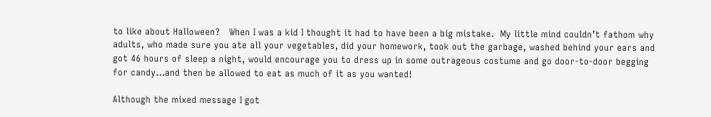to like about Halloween?   When I was a kid I thought it had to have been a big mistake.  My little mind couldn’t fathom why adults, who made sure you ate all your vegetables, did your homework, took out the garbage, washed behind your ears and got 46 hours of sleep a night, would encourage you to dress up in some outrageous costume and go door-to-door begging for candy…and then be allowed to eat as much of it as you wanted!

Although the mixed message I got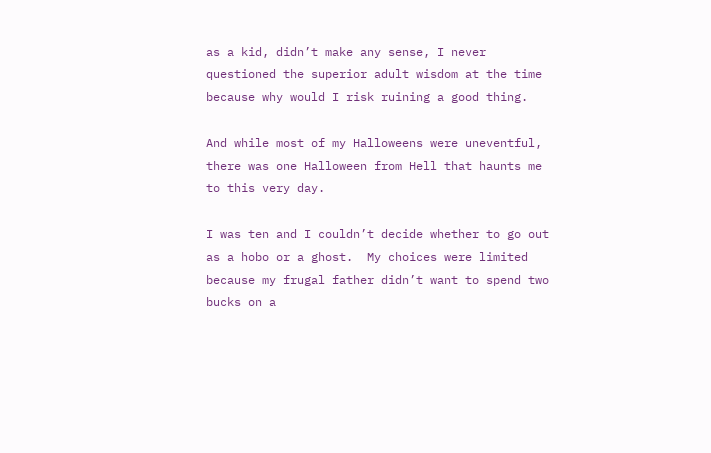as a kid, didn’t make any sense, I never questioned the superior adult wisdom at the time because why would I risk ruining a good thing.

And while most of my Halloweens were uneventful, there was one Halloween from Hell that haunts me to this very day.

I was ten and I couldn’t decide whether to go out as a hobo or a ghost.  My choices were limited because my frugal father didn’t want to spend two bucks on a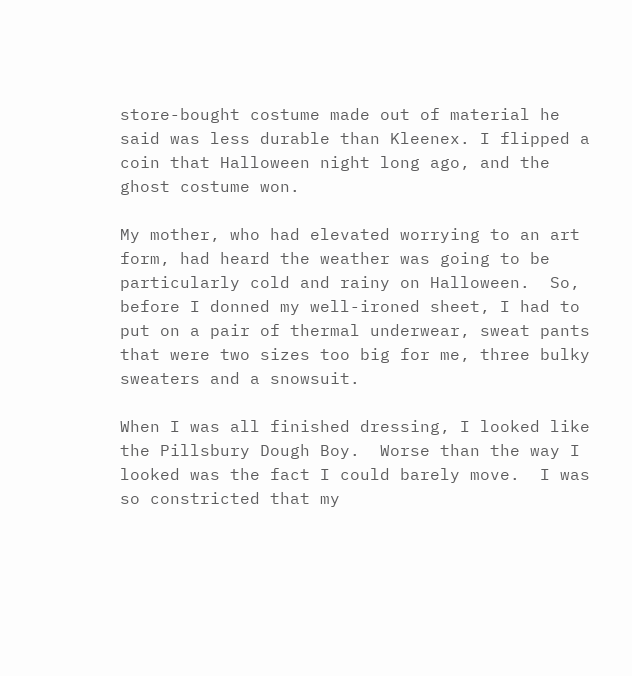store-bought costume made out of material he said was less durable than Kleenex. I flipped a coin that Halloween night long ago, and the ghost costume won.

My mother, who had elevated worrying to an art form, had heard the weather was going to be particularly cold and rainy on Halloween.  So, before I donned my well-ironed sheet, I had to put on a pair of thermal underwear, sweat pants that were two sizes too big for me, three bulky sweaters and a snowsuit.

When I was all finished dressing, I looked like the Pillsbury Dough Boy.  Worse than the way I looked was the fact I could barely move.  I was so constricted that my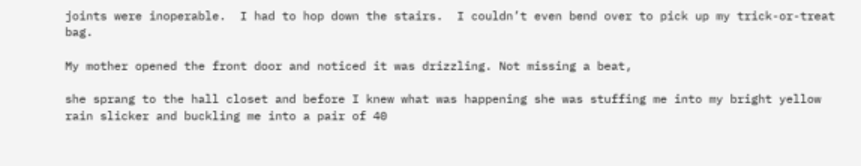joints were inoperable.  I had to hop down the stairs.  I couldn’t even bend over to pick up my trick-or-treat bag.

My mother opened the front door and noticed it was drizzling. Not missing a beat,

she sprang to the hall closet and before I knew what was happening she was stuffing me into my bright yellow rain slicker and buckling me into a pair of 40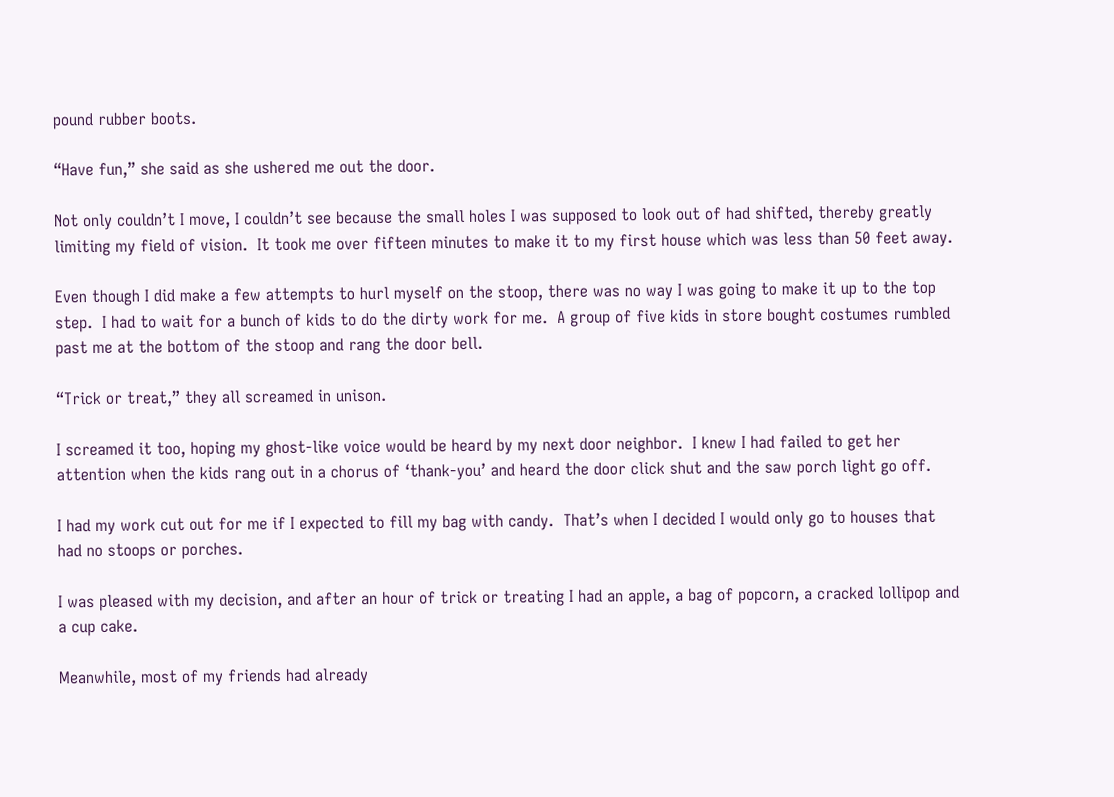pound rubber boots.

“Have fun,” she said as she ushered me out the door.

Not only couldn’t I move, I couldn’t see because the small holes I was supposed to look out of had shifted, thereby greatly limiting my field of vision.  It took me over fifteen minutes to make it to my first house which was less than 50 feet away.

Even though I did make a few attempts to hurl myself on the stoop, there was no way I was going to make it up to the top step.  I had to wait for a bunch of kids to do the dirty work for me.  A group of five kids in store bought costumes rumbled past me at the bottom of the stoop and rang the door bell.

“Trick or treat,” they all screamed in unison.

I screamed it too, hoping my ghost-like voice would be heard by my next door neighbor.  I knew I had failed to get her attention when the kids rang out in a chorus of ‘thank-you’ and heard the door click shut and the saw porch light go off.

I had my work cut out for me if I expected to fill my bag with candy.  That’s when I decided I would only go to houses that had no stoops or porches.

I was pleased with my decision, and after an hour of trick or treating I had an apple, a bag of popcorn, a cracked lollipop and a cup cake.

Meanwhile, most of my friends had already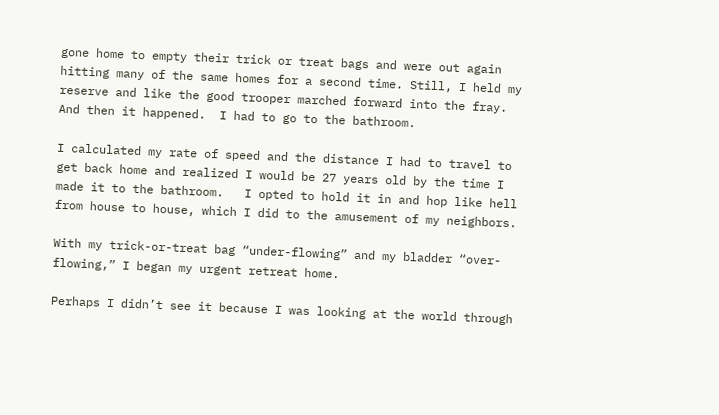gone home to empty their trick or treat bags and were out again hitting many of the same homes for a second time. Still, I held my reserve and like the good trooper marched forward into the fray.  And then it happened.  I had to go to the bathroom.

I calculated my rate of speed and the distance I had to travel to get back home and realized I would be 27 years old by the time I made it to the bathroom.   I opted to hold it in and hop like hell from house to house, which I did to the amusement of my neighbors.

With my trick-or-treat bag “under-flowing” and my bladder “over-flowing,” I began my urgent retreat home.

Perhaps I didn’t see it because I was looking at the world through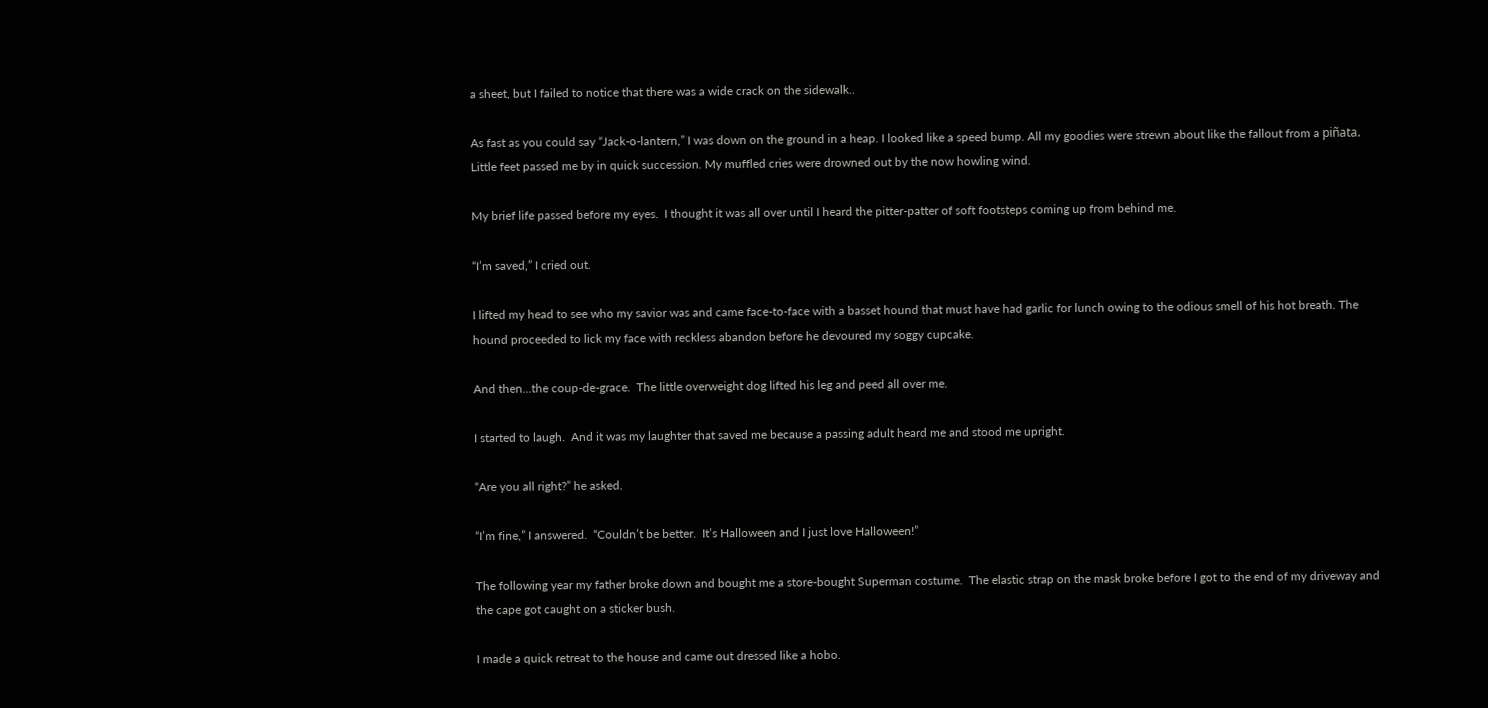a sheet, but I failed to notice that there was a wide crack on the sidewalk..

As fast as you could say “Jack-o-lantern,” I was down on the ground in a heap. I looked like a speed bump. All my goodies were strewn about like the fallout from a piñata.  Little feet passed me by in quick succession. My muffled cries were drowned out by the now howling wind.

My brief life passed before my eyes.  I thought it was all over until I heard the pitter-patter of soft footsteps coming up from behind me.

“I’m saved,” I cried out.

I lifted my head to see who my savior was and came face-to-face with a basset hound that must have had garlic for lunch owing to the odious smell of his hot breath. The hound proceeded to lick my face with reckless abandon before he devoured my soggy cupcake.

And then…the coup-de-grace.  The little overweight dog lifted his leg and peed all over me.

I started to laugh.  And it was my laughter that saved me because a passing adult heard me and stood me upright.

“Are you all right?” he asked.

“I’m fine,” I answered.  “Couldn’t be better.  It’s Halloween and I just love Halloween!”

The following year my father broke down and bought me a store-bought Superman costume.  The elastic strap on the mask broke before I got to the end of my driveway and the cape got caught on a sticker bush.

I made a quick retreat to the house and came out dressed like a hobo.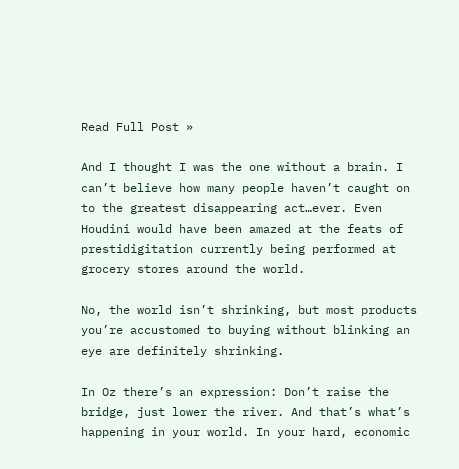Read Full Post »

And I thought I was the one without a brain. I can’t believe how many people haven’t caught on to the greatest disappearing act…ever. Even Houdini would have been amazed at the feats of prestidigitation currently being performed at grocery stores around the world.

No, the world isn’t shrinking, but most products you’re accustomed to buying without blinking an eye are definitely shrinking.

In Oz there’s an expression: Don’t raise the bridge, just lower the river. And that’s what’s happening in your world. In your hard, economic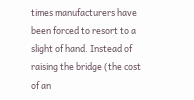times manufacturers have been forced to resort to a slight of hand. Instead of raising the bridge (the cost of an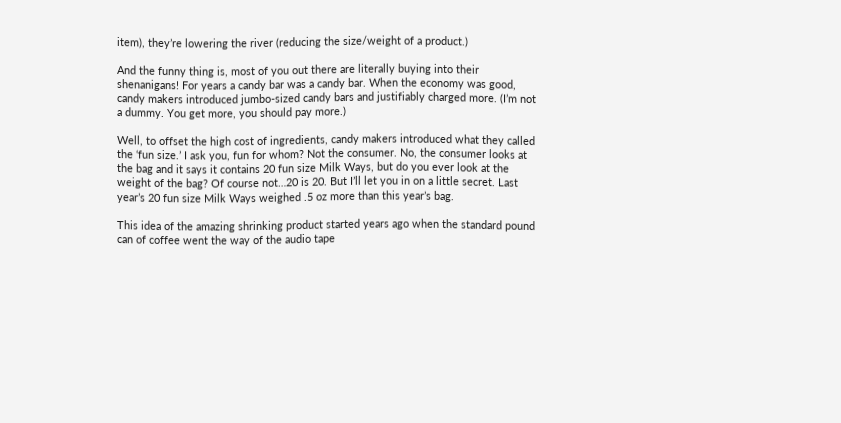item), they’re lowering the river (reducing the size/weight of a product.)

And the funny thing is, most of you out there are literally buying into their shenanigans! For years a candy bar was a candy bar. When the economy was good, candy makers introduced jumbo-sized candy bars and justifiably charged more. (I’m not a dummy. You get more, you should pay more.)

Well, to offset the high cost of ingredients, candy makers introduced what they called the ‘fun size.’ I ask you, fun for whom? Not the consumer. No, the consumer looks at the bag and it says it contains 20 fun size Milk Ways, but do you ever look at the weight of the bag? Of course not…20 is 20. But I’ll let you in on a little secret. Last year’s 20 fun size Milk Ways weighed .5 oz more than this year’s bag.

This idea of the amazing shrinking product started years ago when the standard pound can of coffee went the way of the audio tape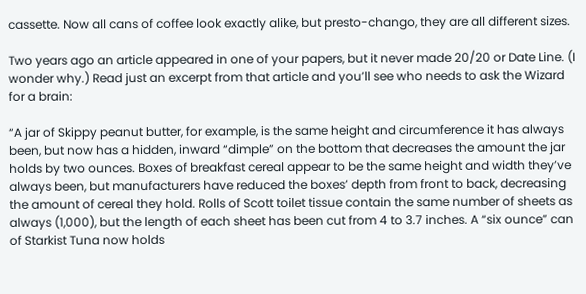cassette. Now all cans of coffee look exactly alike, but presto-chango, they are all different sizes.

Two years ago an article appeared in one of your papers, but it never made 20/20 or Date Line. (I wonder why.) Read just an excerpt from that article and you’ll see who needs to ask the Wizard for a brain:

“A jar of Skippy peanut butter, for example, is the same height and circumference it has always been, but now has a hidden, inward “dimple” on the bottom that decreases the amount the jar holds by two ounces. Boxes of breakfast cereal appear to be the same height and width they’ve always been, but manufacturers have reduced the boxes’ depth from front to back, decreasing the amount of cereal they hold. Rolls of Scott toilet tissue contain the same number of sheets as always (1,000), but the length of each sheet has been cut from 4 to 3.7 inches. A “six ounce” can of Starkist Tuna now holds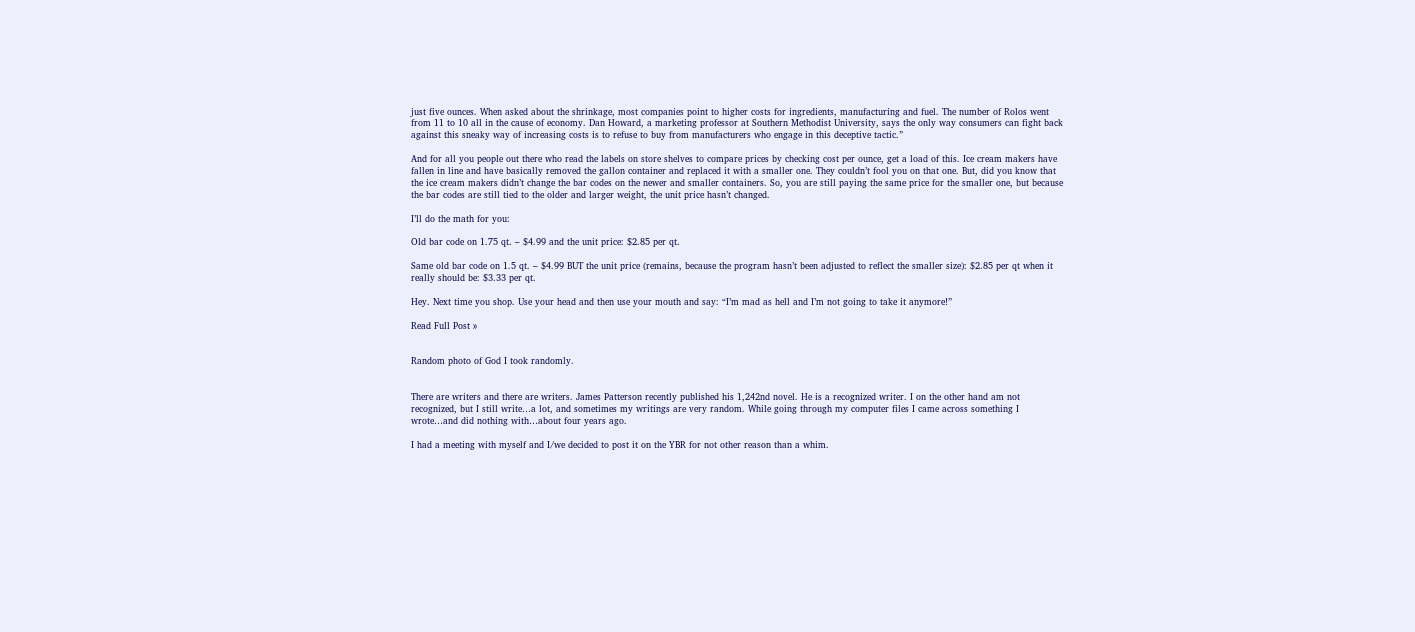just five ounces. When asked about the shrinkage, most companies point to higher costs for ingredients, manufacturing and fuel. The number of Rolos went from 11 to 10 all in the cause of economy. Dan Howard, a marketing professor at Southern Methodist University, says the only way consumers can fight back against this sneaky way of increasing costs is to refuse to buy from manufacturers who engage in this deceptive tactic.”

And for all you people out there who read the labels on store shelves to compare prices by checking cost per ounce, get a load of this. Ice cream makers have fallen in line and have basically removed the gallon container and replaced it with a smaller one. They couldn’t fool you on that one. But, did you know that the ice cream makers didn’t change the bar codes on the newer and smaller containers. So, you are still paying the same price for the smaller one, but because the bar codes are still tied to the older and larger weight, the unit price hasn’t changed.

I’ll do the math for you:

Old bar code on 1.75 qt. – $4.99 and the unit price: $2.85 per qt.

Same old bar code on 1.5 qt. – $4.99 BUT the unit price (remains, because the program hasn’t been adjusted to reflect the smaller size): $2.85 per qt when it really should be: $3.33 per qt.

Hey. Next time you shop. Use your head and then use your mouth and say: “I’m mad as hell and I’m not going to take it anymore!”

Read Full Post »


Random photo of God I took randomly.


There are writers and there are writers. James Patterson recently published his 1,242nd novel. He is a recognized writer. I on the other hand am not recognized, but I still write…a lot, and sometimes my writings are very random. While going through my computer files I came across something I wrote…and did nothing with…about four years ago.

I had a meeting with myself and I/we decided to post it on the YBR for not other reason than a whim.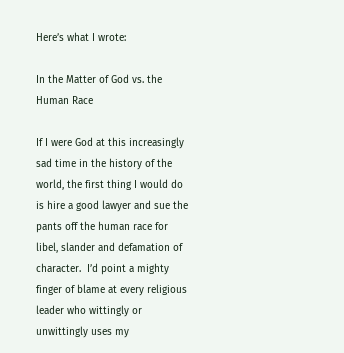Here’s what I wrote:

In the Matter of God vs. the Human Race

If I were God at this increasingly sad time in the history of the world, the first thing I would do is hire a good lawyer and sue the pants off the human race for libel, slander and defamation of character.  I’d point a mighty finger of blame at every religious leader who wittingly or unwittingly uses my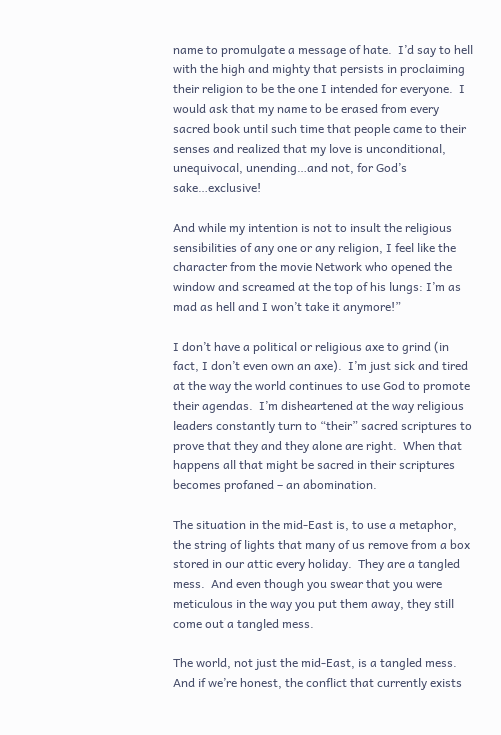name to promulgate a message of hate.  I’d say to hell with the high and mighty that persists in proclaiming their religion to be the one I intended for everyone.  I would ask that my name to be erased from every sacred book until such time that people came to their senses and realized that my love is unconditional, unequivocal, unending…and not, for God’s sake…exclusive!

And while my intention is not to insult the religious sensibilities of any one or any religion, I feel like the character from the movie Network who opened the window and screamed at the top of his lungs: I’m as mad as hell and I won’t take it anymore!”

I don’t have a political or religious axe to grind (in fact, I don’t even own an axe).  I’m just sick and tired at the way the world continues to use God to promote their agendas.  I’m disheartened at the way religious leaders constantly turn to “their” sacred scriptures to prove that they and they alone are right.  When that happens all that might be sacred in their scriptures becomes profaned – an abomination.

The situation in the mid-East is, to use a metaphor, the string of lights that many of us remove from a box stored in our attic every holiday.  They are a tangled mess.  And even though you swear that you were meticulous in the way you put them away, they still come out a tangled mess.

The world, not just the mid-East, is a tangled mess.  And if we’re honest, the conflict that currently exists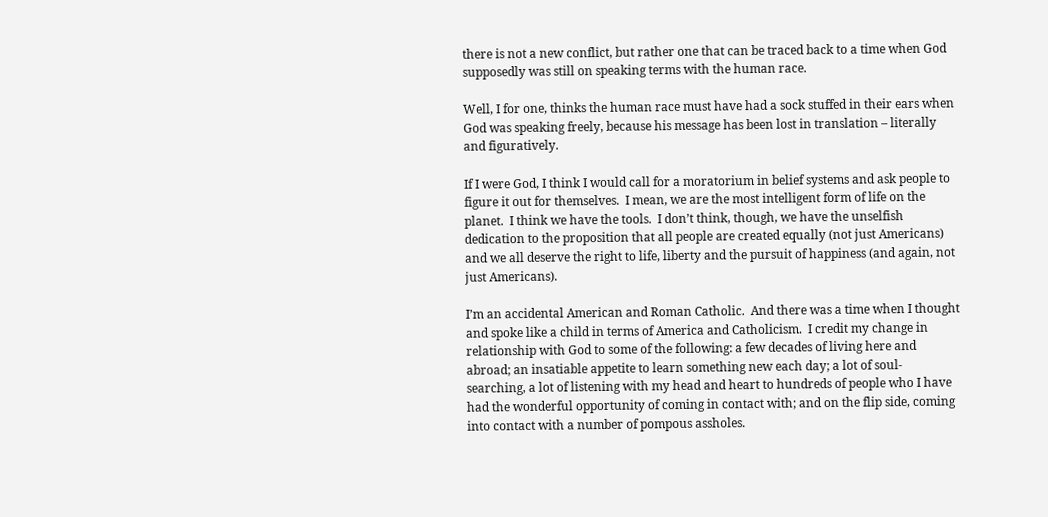there is not a new conflict, but rather one that can be traced back to a time when God supposedly was still on speaking terms with the human race.

Well, I for one, thinks the human race must have had a sock stuffed in their ears when God was speaking freely, because his message has been lost in translation – literally and figuratively.

If I were God, I think I would call for a moratorium in belief systems and ask people to figure it out for themselves.  I mean, we are the most intelligent form of life on the planet.  I think we have the tools.  I don’t think, though, we have the unselfish dedication to the proposition that all people are created equally (not just Americans) and we all deserve the right to life, liberty and the pursuit of happiness (and again, not just Americans).

I’m an accidental American and Roman Catholic.  And there was a time when I thought and spoke like a child in terms of America and Catholicism.  I credit my change in relationship with God to some of the following: a few decades of living here and abroad; an insatiable appetite to learn something new each day; a lot of soul-searching, a lot of listening with my head and heart to hundreds of people who I have had the wonderful opportunity of coming in contact with; and on the flip side, coming into contact with a number of pompous assholes.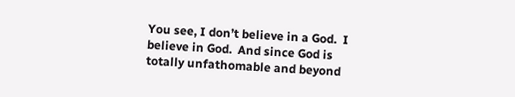You see, I don’t believe in a God.  I believe in God.  And since God is totally unfathomable and beyond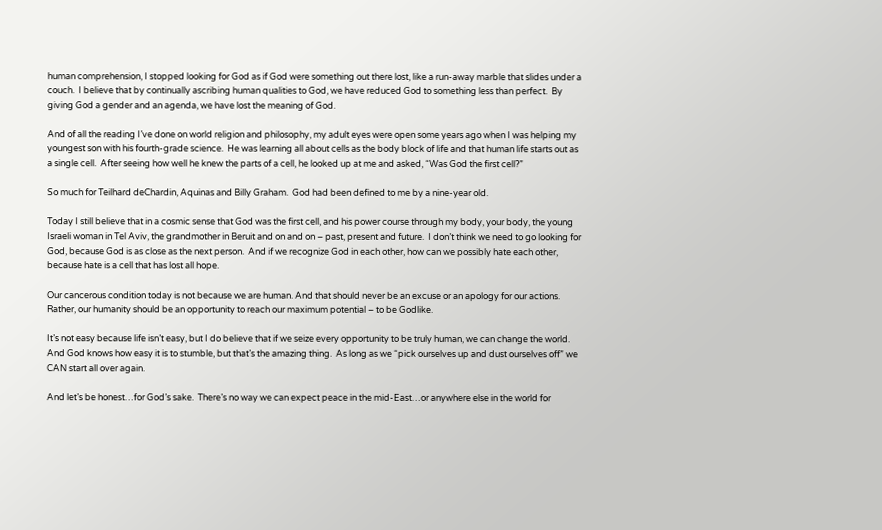human comprehension, I stopped looking for God as if God were something out there lost, like a run-away marble that slides under a couch.  I believe that by continually ascribing human qualities to God, we have reduced God to something less than perfect.  By giving God a gender and an agenda, we have lost the meaning of God.

And of all the reading I’ve done on world religion and philosophy, my adult eyes were open some years ago when I was helping my youngest son with his fourth-grade science.  He was learning all about cells as the body block of life and that human life starts out as a single cell.  After seeing how well he knew the parts of a cell, he looked up at me and asked, “Was God the first cell?”

So much for Teilhard deChardin, Aquinas and Billy Graham.  God had been defined to me by a nine-year old.

Today I still believe that in a cosmic sense that God was the first cell, and his power course through my body, your body, the young Israeli woman in Tel Aviv, the grandmother in Beruit and on and on – past, present and future.  I don’t think we need to go looking for God, because God is as close as the next person.  And if we recognize God in each other, how can we possibly hate each other, because hate is a cell that has lost all hope.

Our cancerous condition today is not because we are human. And that should never be an excuse or an apology for our actions.  Rather, our humanity should be an opportunity to reach our maximum potential – to be Godlike.

It’s not easy because life isn’t easy, but I do believe that if we seize every opportunity to be truly human, we can change the world.  And God knows how easy it is to stumble, but that’s the amazing thing.  As long as we “pick ourselves up and dust ourselves off” we CAN start all over again.

And let’s be honest…for God’s sake.  There’s no way we can expect peace in the mid-East…or anywhere else in the world for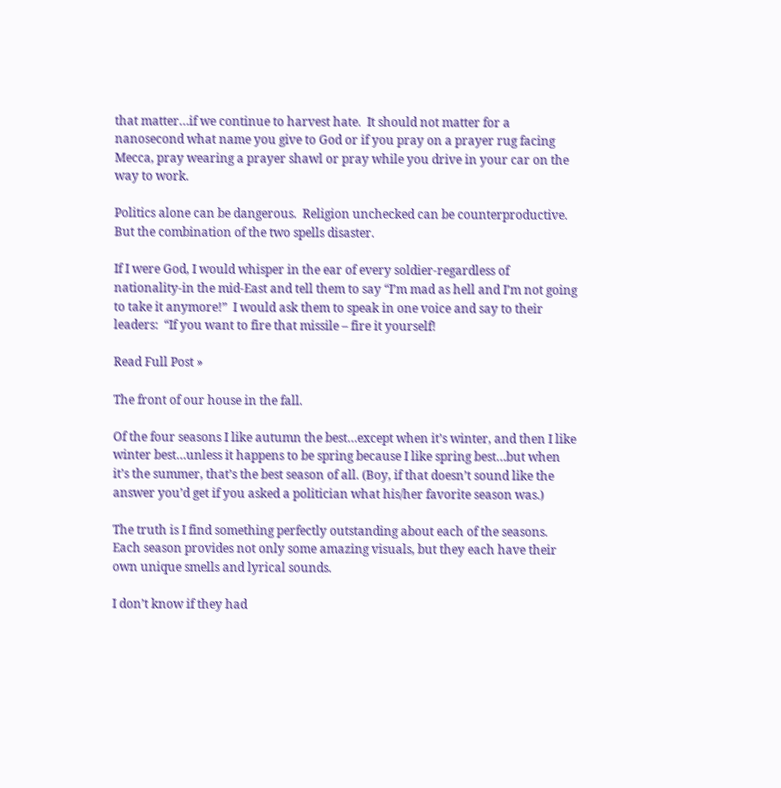that matter…if we continue to harvest hate.  It should not matter for a nanosecond what name you give to God or if you pray on a prayer rug facing Mecca, pray wearing a prayer shawl or pray while you drive in your car on the way to work.

Politics alone can be dangerous.  Religion unchecked can be counterproductive.  But the combination of the two spells disaster.

If I were God, I would whisper in the ear of every soldier-regardless of nationality-in the mid-East and tell them to say “I’m mad as hell and I’m not going to take it anymore!”  I would ask them to speak in one voice and say to their leaders:  “If you want to fire that missile – fire it yourself!

Read Full Post »

The front of our house in the fall.

Of the four seasons I like autumn the best…except when it’s winter, and then I like winter best…unless it happens to be spring because I like spring best…but when it’s the summer, that’s the best season of all. (Boy, if that doesn’t sound like the answer you’d get if you asked a politician what his/her favorite season was.)

The truth is I find something perfectly outstanding about each of the seasons. Each season provides not only some amazing visuals, but they each have their own unique smells and lyrical sounds.

I don’t know if they had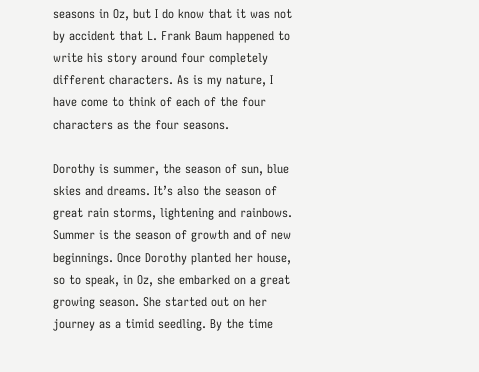seasons in Oz, but I do know that it was not by accident that L. Frank Baum happened to write his story around four completely different characters. As is my nature, I have come to think of each of the four characters as the four seasons.

Dorothy is summer, the season of sun, blue skies and dreams. It’s also the season of great rain storms, lightening and rainbows. Summer is the season of growth and of new beginnings. Once Dorothy planted her house, so to speak, in Oz, she embarked on a great growing season. She started out on her journey as a timid seedling. By the time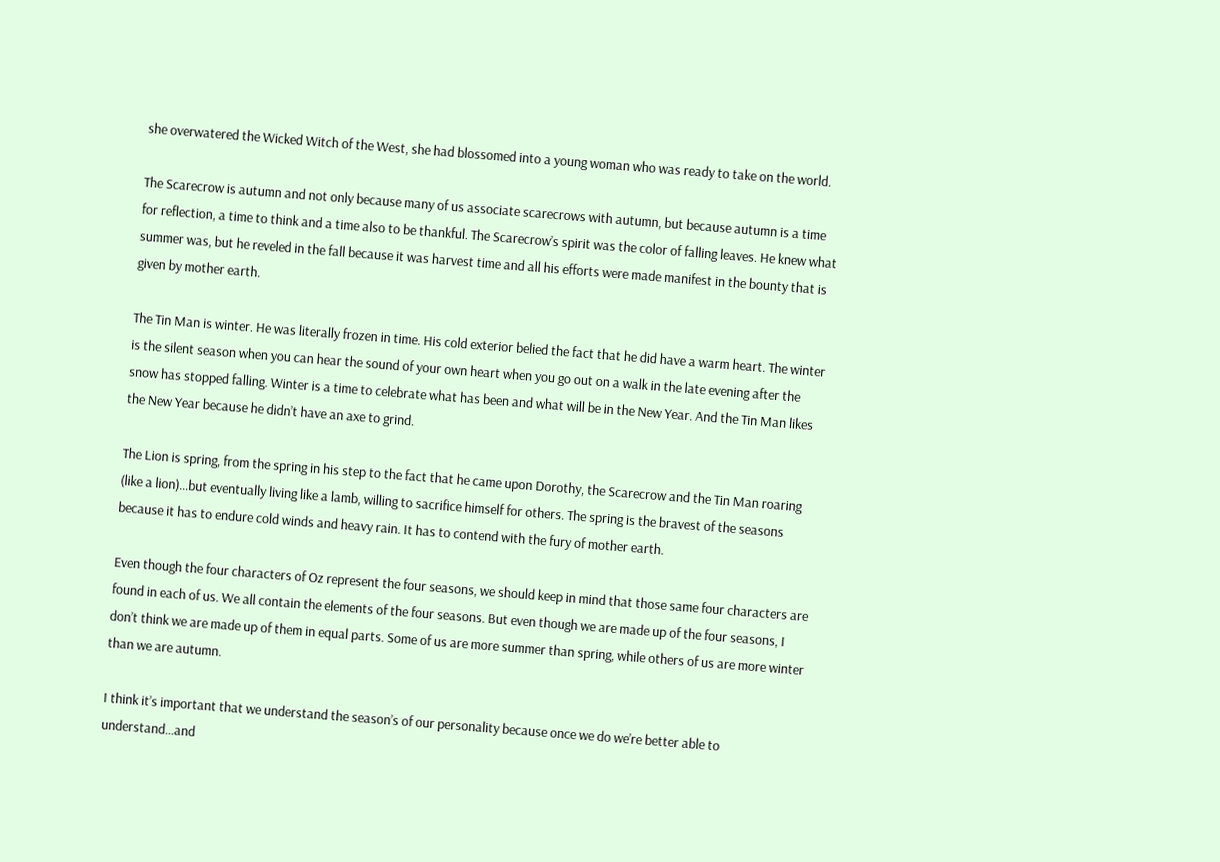she overwatered the Wicked Witch of the West, she had blossomed into a young woman who was ready to take on the world.

The Scarecrow is autumn and not only because many of us associate scarecrows with autumn, but because autumn is a time for reflection, a time to think and a time also to be thankful. The Scarecrow’s spirit was the color of falling leaves. He knew what summer was, but he reveled in the fall because it was harvest time and all his efforts were made manifest in the bounty that is given by mother earth.

The Tin Man is winter. He was literally frozen in time. His cold exterior belied the fact that he did have a warm heart. The winter is the silent season when you can hear the sound of your own heart when you go out on a walk in the late evening after the snow has stopped falling. Winter is a time to celebrate what has been and what will be in the New Year. And the Tin Man likes the New Year because he didn’t have an axe to grind.

The Lion is spring, from the spring in his step to the fact that he came upon Dorothy, the Scarecrow and the Tin Man roaring (like a lion)…but eventually living like a lamb, willing to sacrifice himself for others. The spring is the bravest of the seasons because it has to endure cold winds and heavy rain. It has to contend with the fury of mother earth.

Even though the four characters of Oz represent the four seasons, we should keep in mind that those same four characters are found in each of us. We all contain the elements of the four seasons. But even though we are made up of the four seasons, I don’t think we are made up of them in equal parts. Some of us are more summer than spring, while others of us are more winter than we are autumn.

I think it’s important that we understand the season’s of our personality because once we do we’re better able to understand…and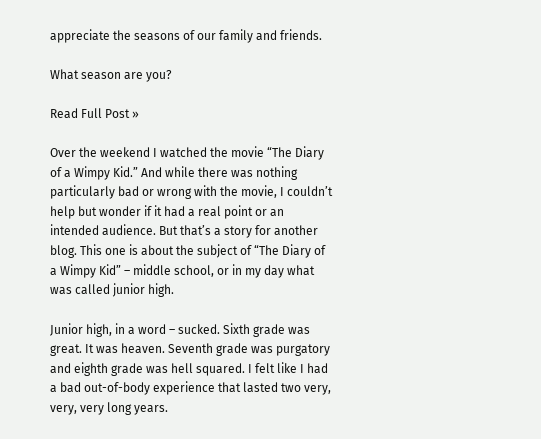appreciate the seasons of our family and friends.

What season are you?

Read Full Post »

Over the weekend I watched the movie “The Diary of a Wimpy Kid.” And while there was nothing particularly bad or wrong with the movie, I couldn’t help but wonder if it had a real point or an intended audience. But that’s a story for another blog. This one is about the subject of “The Diary of a Wimpy Kid” – middle school, or in my day what was called junior high.

Junior high, in a word – sucked. Sixth grade was great. It was heaven. Seventh grade was purgatory and eighth grade was hell squared. I felt like I had a bad out-of-body experience that lasted two very, very, very long years.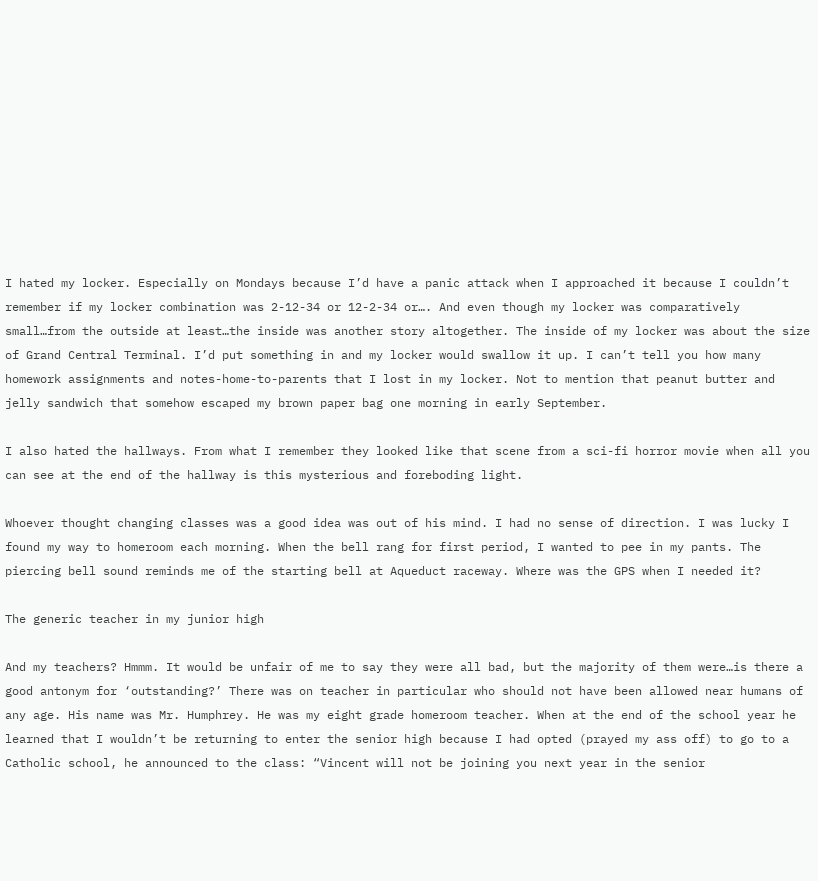I hated my locker. Especially on Mondays because I’d have a panic attack when I approached it because I couldn’t remember if my locker combination was 2-12-34 or 12-2-34 or…. And even though my locker was comparatively small…from the outside at least…the inside was another story altogether. The inside of my locker was about the size of Grand Central Terminal. I’d put something in and my locker would swallow it up. I can’t tell you how many homework assignments and notes-home-to-parents that I lost in my locker. Not to mention that peanut butter and jelly sandwich that somehow escaped my brown paper bag one morning in early September.

I also hated the hallways. From what I remember they looked like that scene from a sci-fi horror movie when all you can see at the end of the hallway is this mysterious and foreboding light.

Whoever thought changing classes was a good idea was out of his mind. I had no sense of direction. I was lucky I found my way to homeroom each morning. When the bell rang for first period, I wanted to pee in my pants. The piercing bell sound reminds me of the starting bell at Aqueduct raceway. Where was the GPS when I needed it?

The generic teacher in my junior high

And my teachers? Hmmm. It would be unfair of me to say they were all bad, but the majority of them were…is there a good antonym for ‘outstanding?’ There was on teacher in particular who should not have been allowed near humans of any age. His name was Mr. Humphrey. He was my eight grade homeroom teacher. When at the end of the school year he learned that I wouldn’t be returning to enter the senior high because I had opted (prayed my ass off) to go to a Catholic school, he announced to the class: “Vincent will not be joining you next year in the senior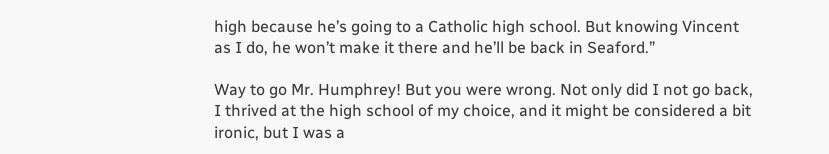high because he’s going to a Catholic high school. But knowing Vincent as I do, he won’t make it there and he’ll be back in Seaford.”

Way to go Mr. Humphrey! But you were wrong. Not only did I not go back, I thrived at the high school of my choice, and it might be considered a bit ironic, but I was a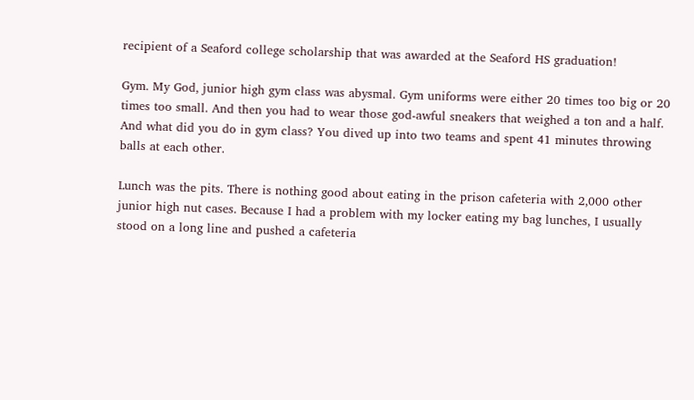recipient of a Seaford college scholarship that was awarded at the Seaford HS graduation!

Gym. My God, junior high gym class was abysmal. Gym uniforms were either 20 times too big or 20 times too small. And then you had to wear those god-awful sneakers that weighed a ton and a half. And what did you do in gym class? You dived up into two teams and spent 41 minutes throwing balls at each other.

Lunch was the pits. There is nothing good about eating in the prison cafeteria with 2,000 other junior high nut cases. Because I had a problem with my locker eating my bag lunches, I usually stood on a long line and pushed a cafeteria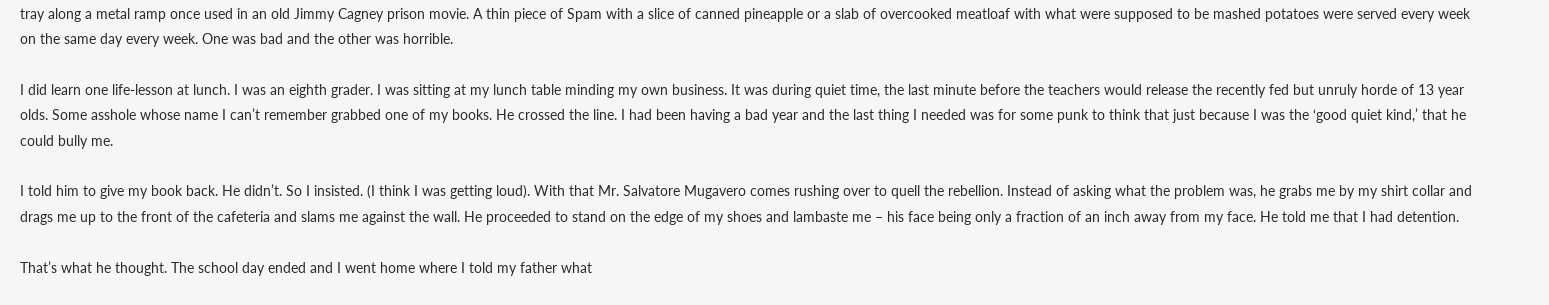tray along a metal ramp once used in an old Jimmy Cagney prison movie. A thin piece of Spam with a slice of canned pineapple or a slab of overcooked meatloaf with what were supposed to be mashed potatoes were served every week on the same day every week. One was bad and the other was horrible.

I did learn one life-lesson at lunch. I was an eighth grader. I was sitting at my lunch table minding my own business. It was during quiet time, the last minute before the teachers would release the recently fed but unruly horde of 13 year olds. Some asshole whose name I can’t remember grabbed one of my books. He crossed the line. I had been having a bad year and the last thing I needed was for some punk to think that just because I was the ‘good quiet kind,’ that he could bully me.

I told him to give my book back. He didn’t. So I insisted. (I think I was getting loud). With that Mr. Salvatore Mugavero comes rushing over to quell the rebellion. Instead of asking what the problem was, he grabs me by my shirt collar and drags me up to the front of the cafeteria and slams me against the wall. He proceeded to stand on the edge of my shoes and lambaste me – his face being only a fraction of an inch away from my face. He told me that I had detention.

That’s what he thought. The school day ended and I went home where I told my father what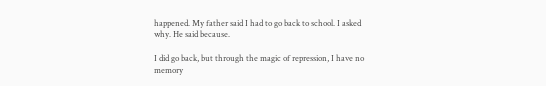happened. My father said I had to go back to school. I asked why. He said because.

I did go back, but through the magic of repression, I have no memory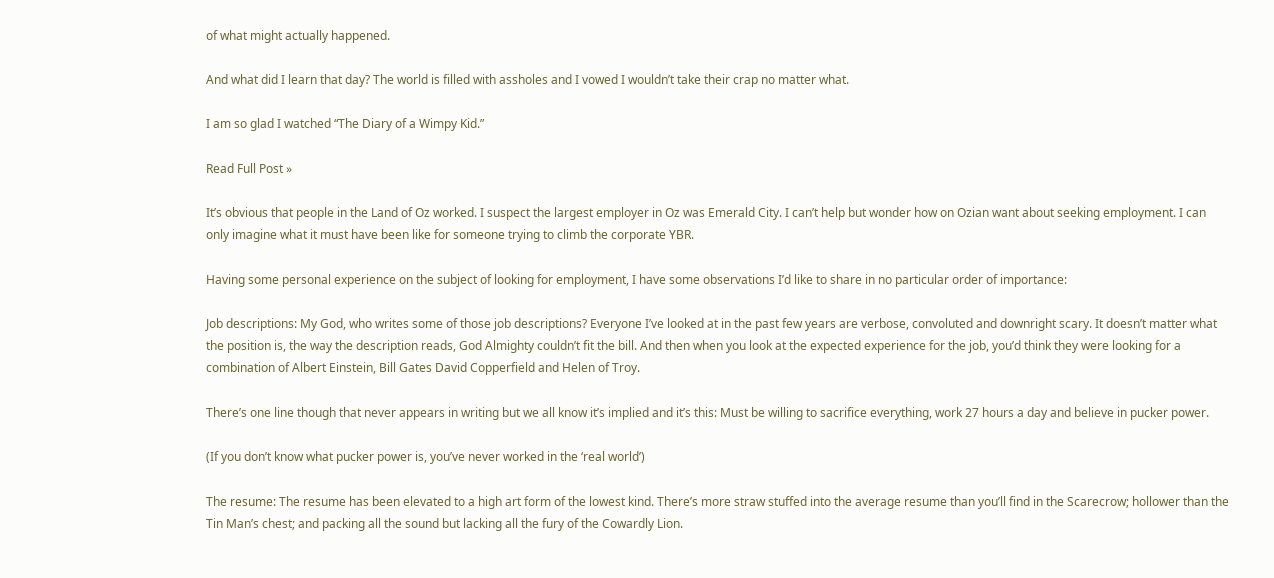of what might actually happened.

And what did I learn that day? The world is filled with assholes and I vowed I wouldn’t take their crap no matter what.

I am so glad I watched “The Diary of a Wimpy Kid.”

Read Full Post »

It’s obvious that people in the Land of Oz worked. I suspect the largest employer in Oz was Emerald City. I can’t help but wonder how on Ozian want about seeking employment. I can only imagine what it must have been like for someone trying to climb the corporate YBR.

Having some personal experience on the subject of looking for employment, I have some observations I’d like to share in no particular order of importance:

Job descriptions: My God, who writes some of those job descriptions? Everyone I’ve looked at in the past few years are verbose, convoluted and downright scary. It doesn’t matter what the position is, the way the description reads, God Almighty couldn’t fit the bill. And then when you look at the expected experience for the job, you’d think they were looking for a combination of Albert Einstein, Bill Gates David Copperfield and Helen of Troy.

There’s one line though that never appears in writing but we all know it’s implied and it’s this: Must be willing to sacrifice everything, work 27 hours a day and believe in pucker power.

(If you don’t know what pucker power is, you’ve never worked in the ‘real world’)

The resume: The resume has been elevated to a high art form of the lowest kind. There’s more straw stuffed into the average resume than you’ll find in the Scarecrow; hollower than the Tin Man’s chest; and packing all the sound but lacking all the fury of the Cowardly Lion.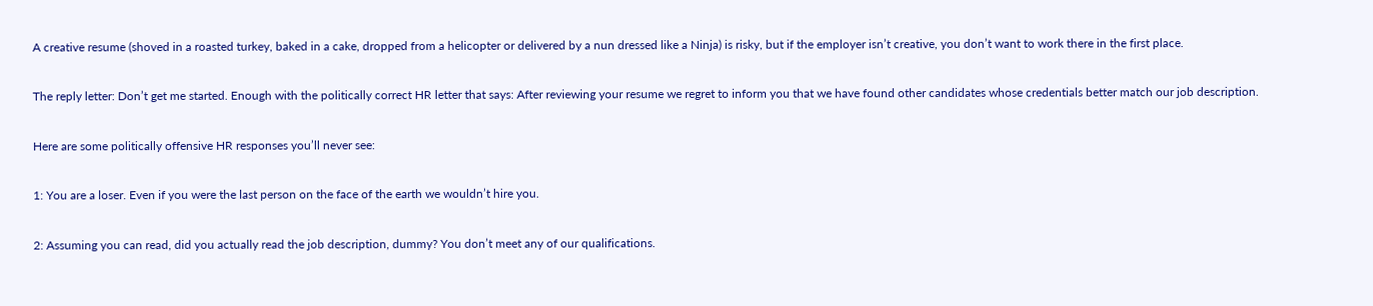A creative resume (shoved in a roasted turkey, baked in a cake, dropped from a helicopter or delivered by a nun dressed like a Ninja) is risky, but if the employer isn’t creative, you don’t want to work there in the first place.

The reply letter: Don’t get me started. Enough with the politically correct HR letter that says: After reviewing your resume we regret to inform you that we have found other candidates whose credentials better match our job description.

Here are some politically offensive HR responses you’ll never see:

1: You are a loser. Even if you were the last person on the face of the earth we wouldn’t hire you.

2: Assuming you can read, did you actually read the job description, dummy? You don’t meet any of our qualifications.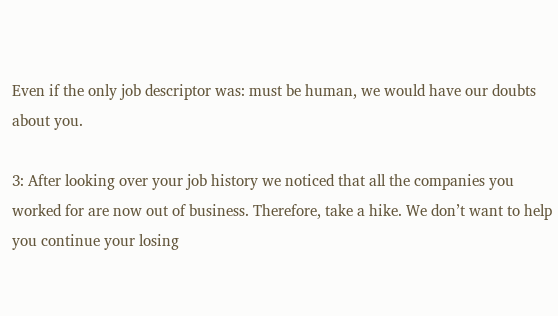Even if the only job descriptor was: must be human, we would have our doubts about you.

3: After looking over your job history we noticed that all the companies you worked for are now out of business. Therefore, take a hike. We don’t want to help you continue your losing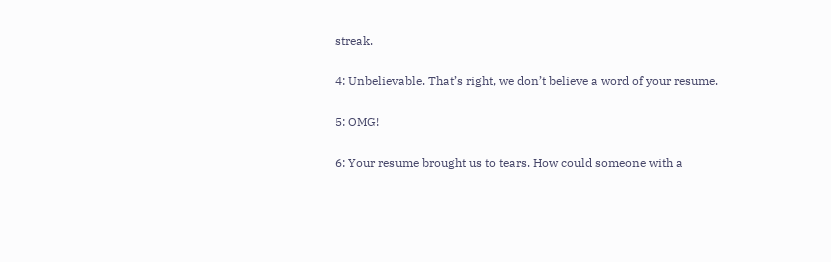streak.

4: Unbelievable. That’s right, we don’t believe a word of your resume.

5: OMG!

6: Your resume brought us to tears. How could someone with a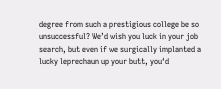degree from such a prestigious college be so unsuccessful? We’d wish you luck in your job search, but even if we surgically implanted a lucky leprechaun up your butt, you‘d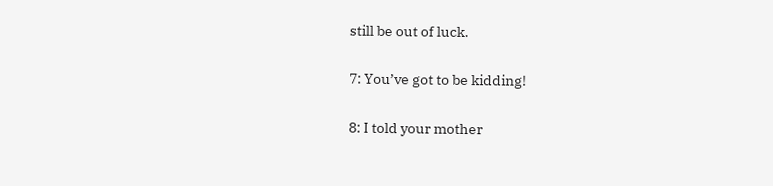still be out of luck.

7: You’ve got to be kidding!

8: I told your mother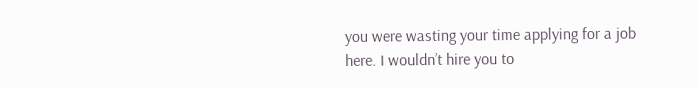you were wasting your time applying for a job here. I wouldn’t hire you to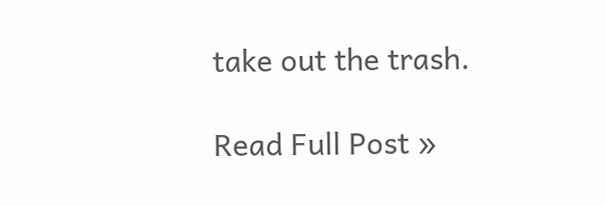take out the trash.

Read Full Post »